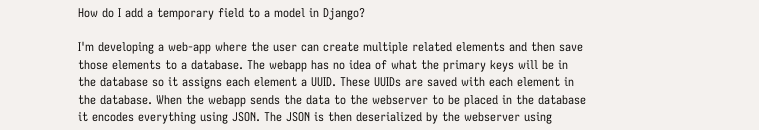How do I add a temporary field to a model in Django?

I'm developing a web-app where the user can create multiple related elements and then save those elements to a database. The webapp has no idea of what the primary keys will be in the database so it assigns each element a UUID. These UUIDs are saved with each element in the database. When the webapp sends the data to the webserver to be placed in the database it encodes everything using JSON. The JSON is then deserialized by the webserver using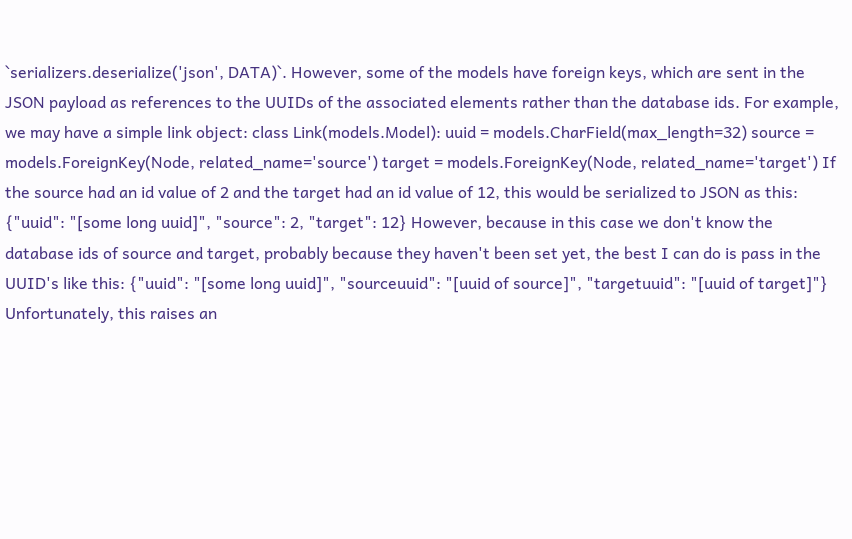`serializers.deserialize('json', DATA)`. However, some of the models have foreign keys, which are sent in the JSON payload as references to the UUIDs of the associated elements rather than the database ids. For example, we may have a simple link object: class Link(models.Model): uuid = models.CharField(max_length=32) source = models.ForeignKey(Node, related_name='source') target = models.ForeignKey(Node, related_name='target') If the source had an id value of 2 and the target had an id value of 12, this would be serialized to JSON as this: {"uuid": "[some long uuid]", "source": 2, "target": 12} However, because in this case we don't know the database ids of source and target, probably because they haven't been set yet, the best I can do is pass in the UUID's like this: {"uuid": "[some long uuid]", "sourceuuid": "[uuid of source]", "targetuuid": "[uuid of target]"} Unfortunately, this raises an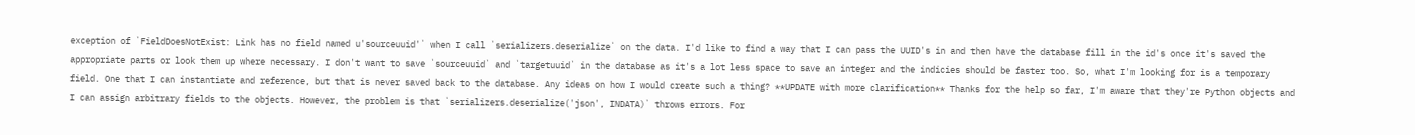exception of `FieldDoesNotExist: Link has no field named u'sourceuuid'` when I call `serializers.deserialize` on the data. I'd like to find a way that I can pass the UUID's in and then have the database fill in the id's once it's saved the appropriate parts or look them up where necessary. I don't want to save `sourceuuid` and `targetuuid` in the database as it's a lot less space to save an integer and the indicies should be faster too. So, what I'm looking for is a temporary field. One that I can instantiate and reference, but that is never saved back to the database. Any ideas on how I would create such a thing? **UPDATE with more clarification** Thanks for the help so far, I'm aware that they're Python objects and I can assign arbitrary fields to the objects. However, the problem is that `serializers.deserialize('json', INDATA)` throws errors. For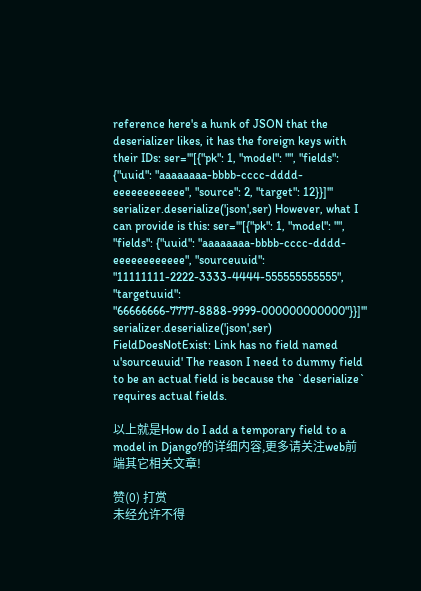reference here's a hunk of JSON that the deserializer likes, it has the foreign keys with their IDs: ser='''[{"pk": 1, "model": "", "fields": {"uuid": "aaaaaaaa-bbbb-cccc-dddd-eeeeeeeeeeee", "source": 2, "target": 12}}]''' serializer.deserialize('json',ser) However, what I can provide is this: ser='''[{"pk": 1, "model": "", "fields": {"uuid": "aaaaaaaa-bbbb-cccc-dddd-eeeeeeeeeeee", "sourceuuid": "11111111-2222-3333-4444-555555555555", "targetuuid": "66666666-7777-8888-9999-000000000000"}}]''' serializer.deserialize('json',ser) FieldDoesNotExist: Link has no field named u'sourceuuid' The reason I need to dummy field to be an actual field is because the `deserialize` requires actual fields.

以上就是How do I add a temporary field to a model in Django?的详细内容,更多请关注web前端其它相关文章!

赞(0) 打赏
未经允许不得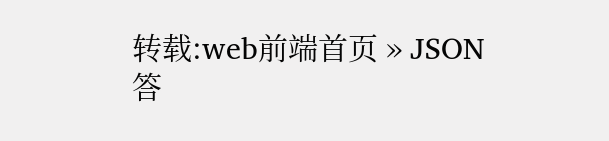转载:web前端首页 » JSON 答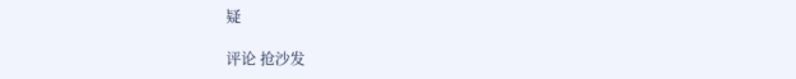疑

评论 抢沙发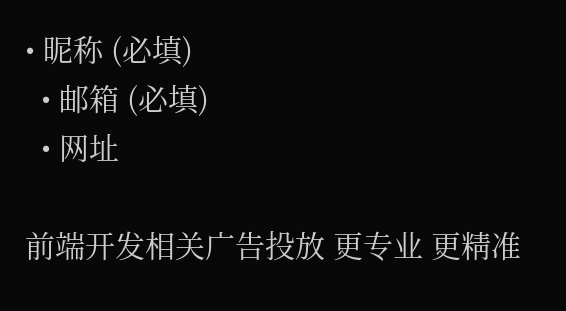• 昵称 (必填)
  • 邮箱 (必填)
  • 网址

前端开发相关广告投放 更专业 更精准